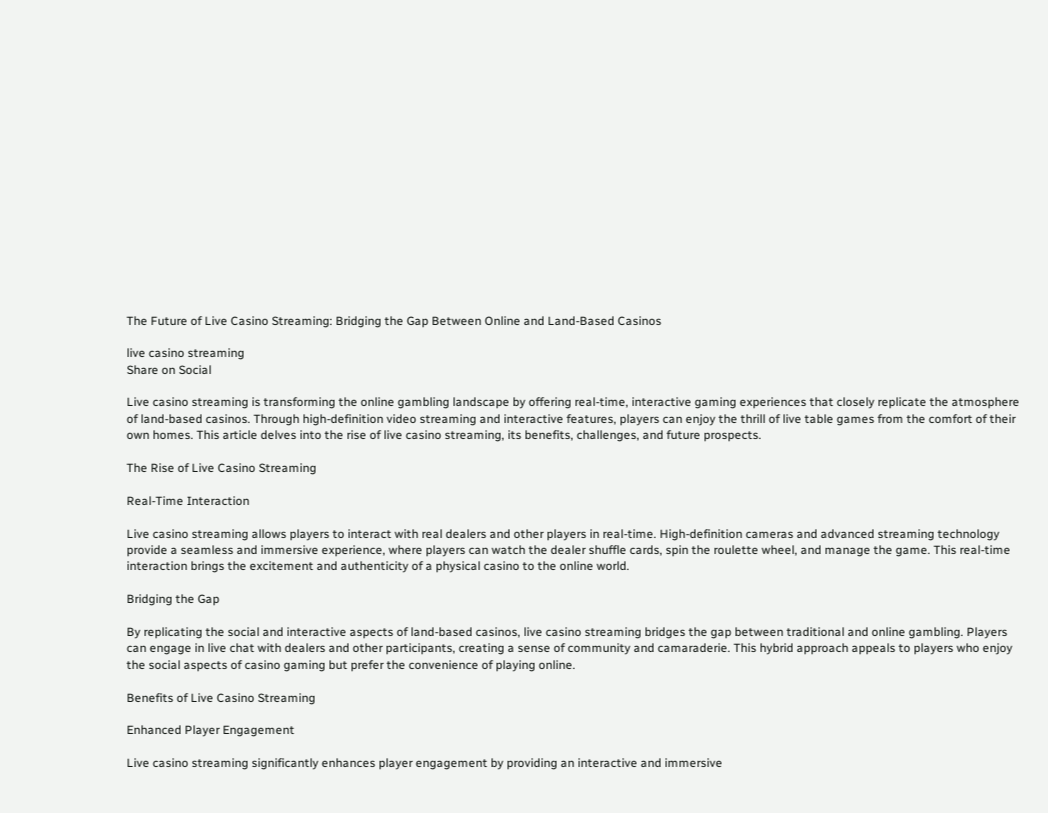The Future of Live Casino Streaming: Bridging the Gap Between Online and Land-Based Casinos

live casino streaming
Share on Social

Live casino streaming is transforming the online gambling landscape by offering real-time, interactive gaming experiences that closely replicate the atmosphere of land-based casinos. Through high-definition video streaming and interactive features, players can enjoy the thrill of live table games from the comfort of their own homes. This article delves into the rise of live casino streaming, its benefits, challenges, and future prospects.

The Rise of Live Casino Streaming

Real-Time Interaction

Live casino streaming allows players to interact with real dealers and other players in real-time. High-definition cameras and advanced streaming technology provide a seamless and immersive experience, where players can watch the dealer shuffle cards, spin the roulette wheel, and manage the game. This real-time interaction brings the excitement and authenticity of a physical casino to the online world.

Bridging the Gap

By replicating the social and interactive aspects of land-based casinos, live casino streaming bridges the gap between traditional and online gambling. Players can engage in live chat with dealers and other participants, creating a sense of community and camaraderie. This hybrid approach appeals to players who enjoy the social aspects of casino gaming but prefer the convenience of playing online.

Benefits of Live Casino Streaming

Enhanced Player Engagement

Live casino streaming significantly enhances player engagement by providing an interactive and immersive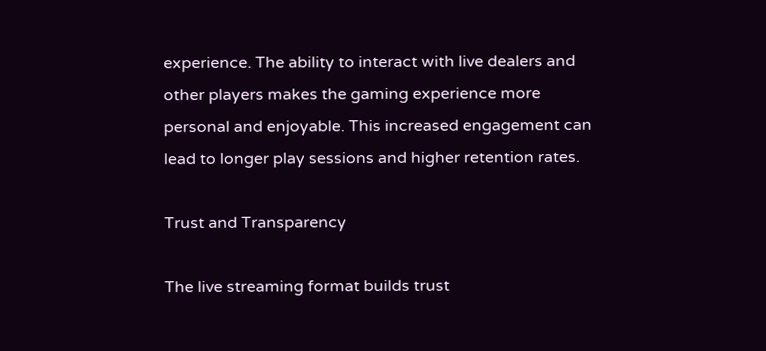experience. The ability to interact with live dealers and other players makes the gaming experience more personal and enjoyable. This increased engagement can lead to longer play sessions and higher retention rates.

Trust and Transparency

The live streaming format builds trust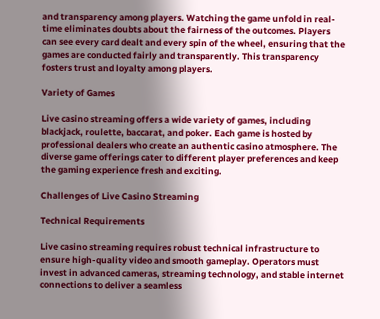and transparency among players. Watching the game unfold in real-time eliminates doubts about the fairness of the outcomes. Players can see every card dealt and every spin of the wheel, ensuring that the games are conducted fairly and transparently. This transparency fosters trust and loyalty among players.

Variety of Games

Live casino streaming offers a wide variety of games, including blackjack, roulette, baccarat, and poker. Each game is hosted by professional dealers who create an authentic casino atmosphere. The diverse game offerings cater to different player preferences and keep the gaming experience fresh and exciting.

Challenges of Live Casino Streaming

Technical Requirements

Live casino streaming requires robust technical infrastructure to ensure high-quality video and smooth gameplay. Operators must invest in advanced cameras, streaming technology, and stable internet connections to deliver a seamless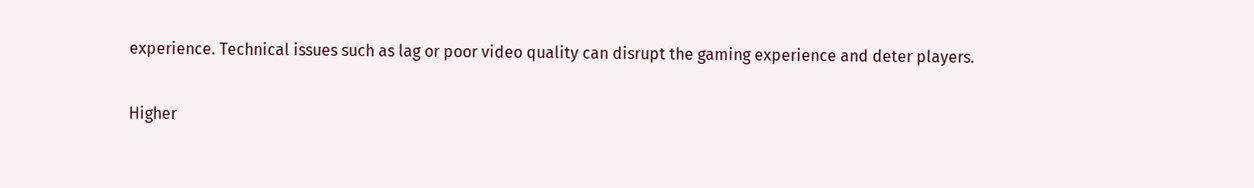experience. Technical issues such as lag or poor video quality can disrupt the gaming experience and deter players.

Higher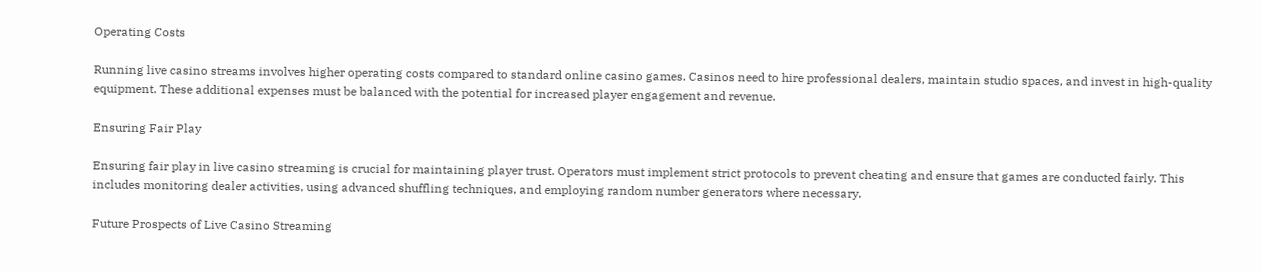Operating Costs

Running live casino streams involves higher operating costs compared to standard online casino games. Casinos need to hire professional dealers, maintain studio spaces, and invest in high-quality equipment. These additional expenses must be balanced with the potential for increased player engagement and revenue.

Ensuring Fair Play

Ensuring fair play in live casino streaming is crucial for maintaining player trust. Operators must implement strict protocols to prevent cheating and ensure that games are conducted fairly. This includes monitoring dealer activities, using advanced shuffling techniques, and employing random number generators where necessary.

Future Prospects of Live Casino Streaming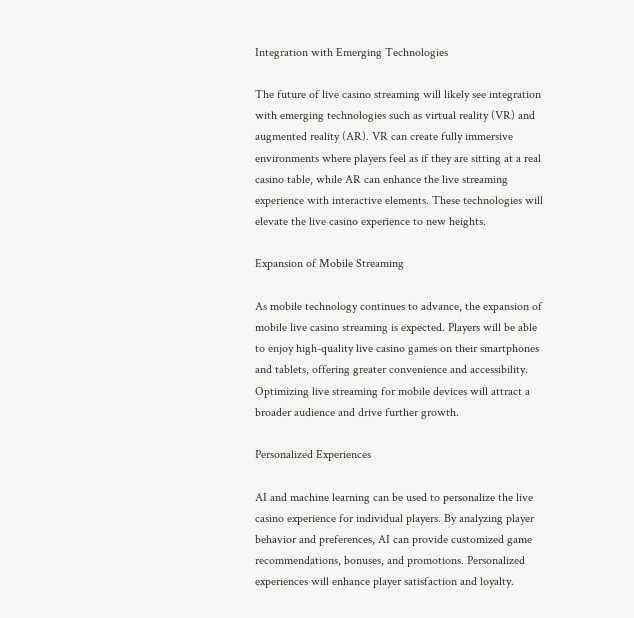Integration with Emerging Technologies

The future of live casino streaming will likely see integration with emerging technologies such as virtual reality (VR) and augmented reality (AR). VR can create fully immersive environments where players feel as if they are sitting at a real casino table, while AR can enhance the live streaming experience with interactive elements. These technologies will elevate the live casino experience to new heights.

Expansion of Mobile Streaming

As mobile technology continues to advance, the expansion of mobile live casino streaming is expected. Players will be able to enjoy high-quality live casino games on their smartphones and tablets, offering greater convenience and accessibility. Optimizing live streaming for mobile devices will attract a broader audience and drive further growth.

Personalized Experiences

AI and machine learning can be used to personalize the live casino experience for individual players. By analyzing player behavior and preferences, AI can provide customized game recommendations, bonuses, and promotions. Personalized experiences will enhance player satisfaction and loyalty.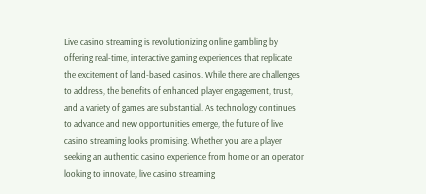Live casino streaming is revolutionizing online gambling by offering real-time, interactive gaming experiences that replicate the excitement of land-based casinos. While there are challenges to address, the benefits of enhanced player engagement, trust, and a variety of games are substantial. As technology continues to advance and new opportunities emerge, the future of live casino streaming looks promising. Whether you are a player seeking an authentic casino experience from home or an operator looking to innovate, live casino streaming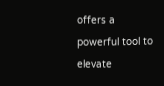offers a powerful tool to elevate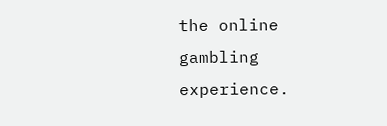the online gambling experience.